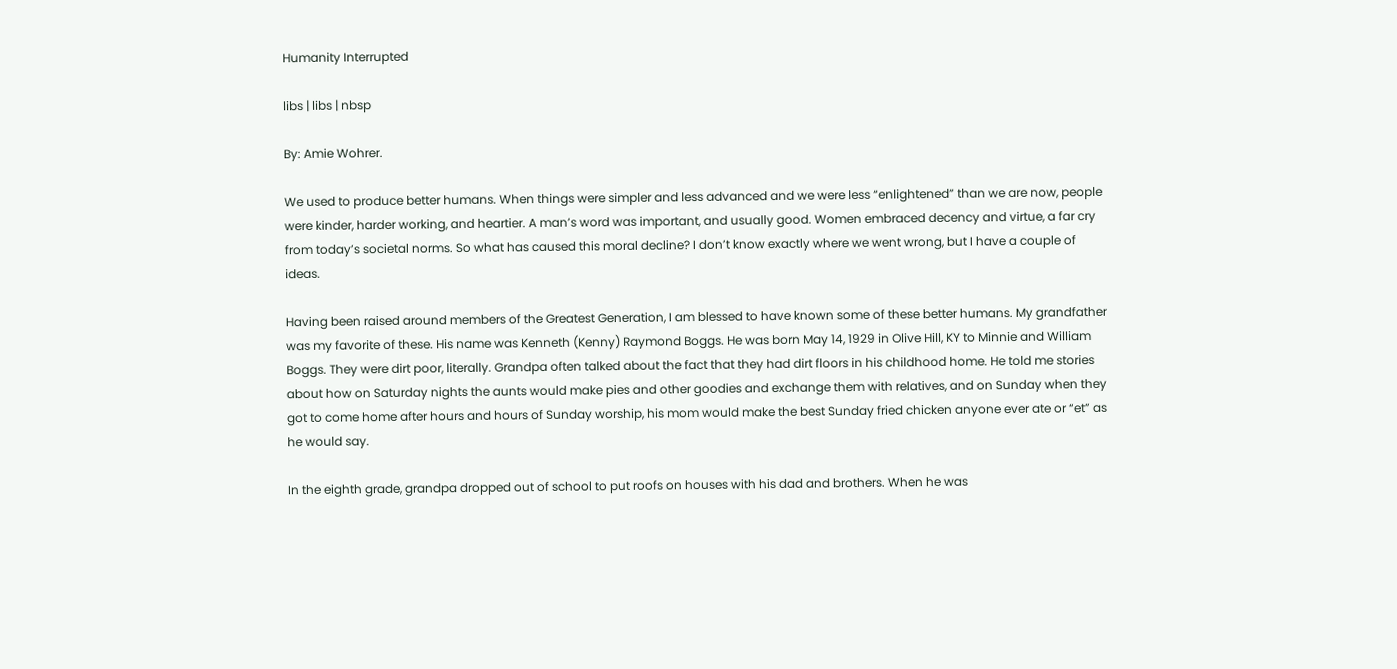Humanity Interrupted

libs | libs | nbsp

By: Amie Wohrer.

We used to produce better humans. When things were simpler and less advanced and we were less “enlightened” than we are now, people were kinder, harder working, and heartier. A man’s word was important, and usually good. Women embraced decency and virtue, a far cry from today’s societal norms. So what has caused this moral decline? I don’t know exactly where we went wrong, but I have a couple of ideas.

Having been raised around members of the Greatest Generation, I am blessed to have known some of these better humans. My grandfather was my favorite of these. His name was Kenneth (Kenny) Raymond Boggs. He was born May 14, 1929 in Olive Hill, KY to Minnie and William Boggs. They were dirt poor, literally. Grandpa often talked about the fact that they had dirt floors in his childhood home. He told me stories about how on Saturday nights the aunts would make pies and other goodies and exchange them with relatives, and on Sunday when they got to come home after hours and hours of Sunday worship, his mom would make the best Sunday fried chicken anyone ever ate or “et” as he would say.

In the eighth grade, grandpa dropped out of school to put roofs on houses with his dad and brothers. When he was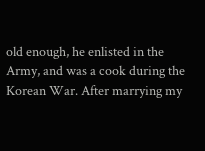old enough, he enlisted in the Army, and was a cook during the Korean War. After marrying my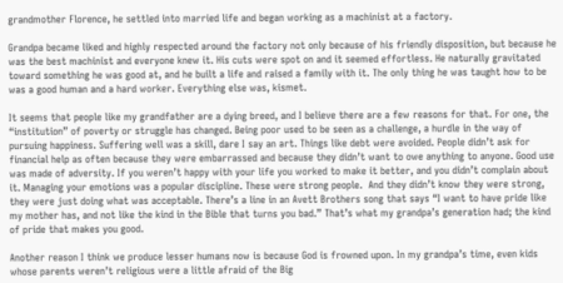grandmother Florence, he settled into married life and began working as a machinist at a factory.

Grandpa became liked and highly respected around the factory not only because of his friendly disposition, but because he was the best machinist and everyone knew it. His cuts were spot on and it seemed effortless. He naturally gravitated toward something he was good at, and he built a life and raised a family with it. The only thing he was taught how to be was a good human and a hard worker. Everything else was, kismet.

It seems that people like my grandfather are a dying breed, and I believe there are a few reasons for that. For one, the “institution” of poverty or struggle has changed. Being poor used to be seen as a challenge, a hurdle in the way of pursuing happiness. Suffering well was a skill, dare I say an art. Things like debt were avoided. People didn’t ask for financial help as often because they were embarrassed and because they didn’t want to owe anything to anyone. Good use was made of adversity. If you weren’t happy with your life you worked to make it better, and you didn’t complain about it. Managing your emotions was a popular discipline. These were strong people.  And they didn’t know they were strong, they were just doing what was acceptable. There’s a line in an Avett Brothers song that says “I want to have pride like my mother has, and not like the kind in the Bible that turns you bad.” That’s what my grandpa’s generation had; the kind of pride that makes you good.

Another reason I think we produce lesser humans now is because God is frowned upon. In my grandpa’s time, even kids whose parents weren’t religious were a little afraid of the Big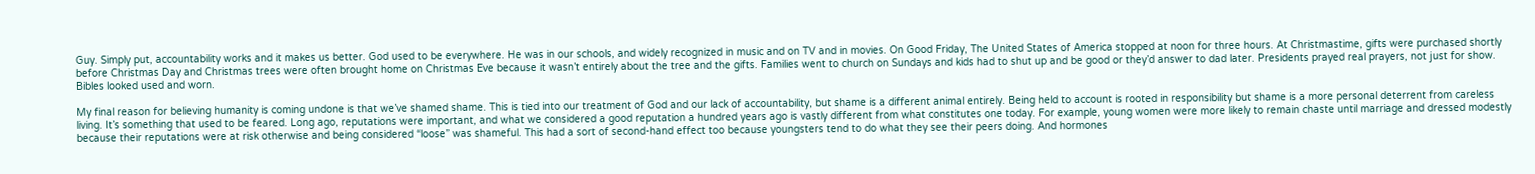Guy. Simply put, accountability works and it makes us better. God used to be everywhere. He was in our schools, and widely recognized in music and on TV and in movies. On Good Friday, The United States of America stopped at noon for three hours. At Christmastime, gifts were purchased shortly before Christmas Day and Christmas trees were often brought home on Christmas Eve because it wasn’t entirely about the tree and the gifts. Families went to church on Sundays and kids had to shut up and be good or they’d answer to dad later. Presidents prayed real prayers, not just for show. Bibles looked used and worn.

My final reason for believing humanity is coming undone is that we’ve shamed shame. This is tied into our treatment of God and our lack of accountability, but shame is a different animal entirely. Being held to account is rooted in responsibility but shame is a more personal deterrent from careless living. It’s something that used to be feared. Long ago, reputations were important, and what we considered a good reputation a hundred years ago is vastly different from what constitutes one today. For example, young women were more likely to remain chaste until marriage and dressed modestly because their reputations were at risk otherwise and being considered “loose” was shameful. This had a sort of second-hand effect too because youngsters tend to do what they see their peers doing. And hormones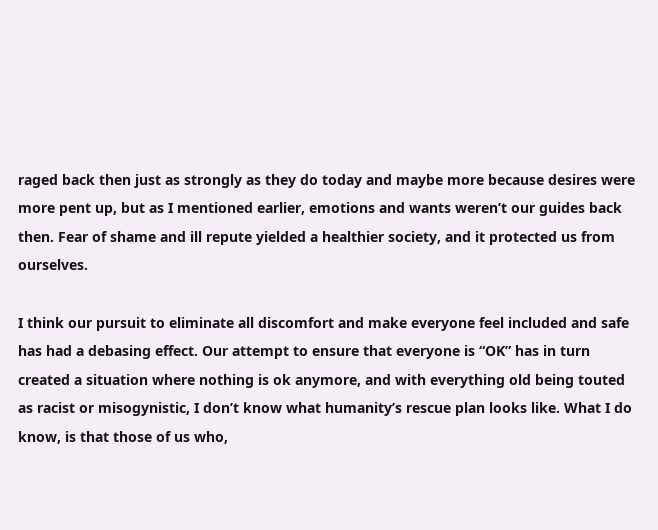raged back then just as strongly as they do today and maybe more because desires were more pent up, but as I mentioned earlier, emotions and wants weren’t our guides back then. Fear of shame and ill repute yielded a healthier society, and it protected us from ourselves.

I think our pursuit to eliminate all discomfort and make everyone feel included and safe has had a debasing effect. Our attempt to ensure that everyone is “OK” has in turn created a situation where nothing is ok anymore, and with everything old being touted as racist or misogynistic, I don’t know what humanity’s rescue plan looks like. What I do know, is that those of us who,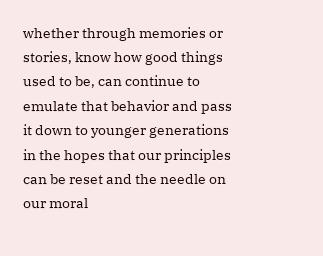whether through memories or stories, know how good things used to be, can continue to emulate that behavior and pass it down to younger generations in the hopes that our principles can be reset and the needle on our moral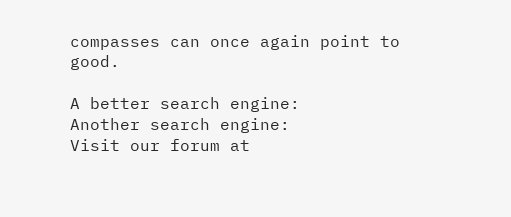compasses can once again point to good.

A better search engine:
Another search engine:
Visit our forum at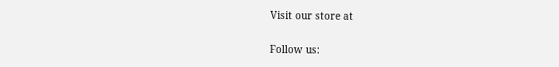Visit our store at

Follow us: